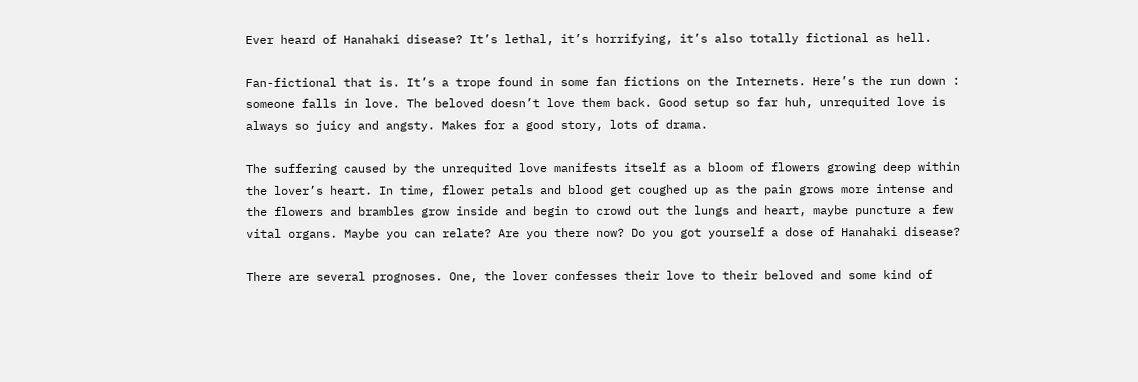Ever heard of Hanahaki disease? It’s lethal, it’s horrifying, it’s also totally fictional as hell.

Fan-fictional that is. It’s a trope found in some fan fictions on the Internets. Here’s the run down : someone falls in love. The beloved doesn’t love them back. Good setup so far huh, unrequited love is always so juicy and angsty. Makes for a good story, lots of drama.

The suffering caused by the unrequited love manifests itself as a bloom of flowers growing deep within the lover’s heart. In time, flower petals and blood get coughed up as the pain grows more intense and the flowers and brambles grow inside and begin to crowd out the lungs and heart, maybe puncture a few vital organs. Maybe you can relate? Are you there now? Do you got yourself a dose of Hanahaki disease?

There are several prognoses. One, the lover confesses their love to their beloved and some kind of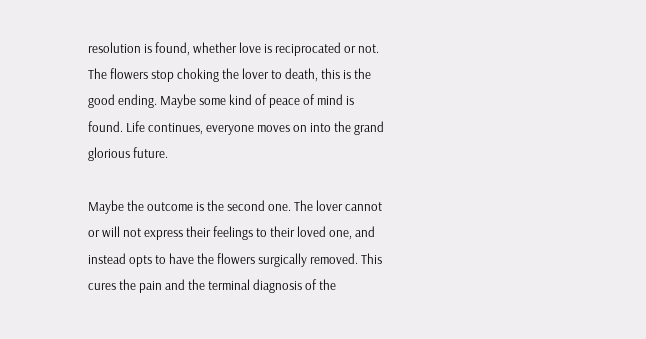resolution is found, whether love is reciprocated or not. The flowers stop choking the lover to death, this is the good ending. Maybe some kind of peace of mind is found. Life continues, everyone moves on into the grand glorious future.

Maybe the outcome is the second one. The lover cannot or will not express their feelings to their loved one, and instead opts to have the flowers surgically removed. This cures the pain and the terminal diagnosis of the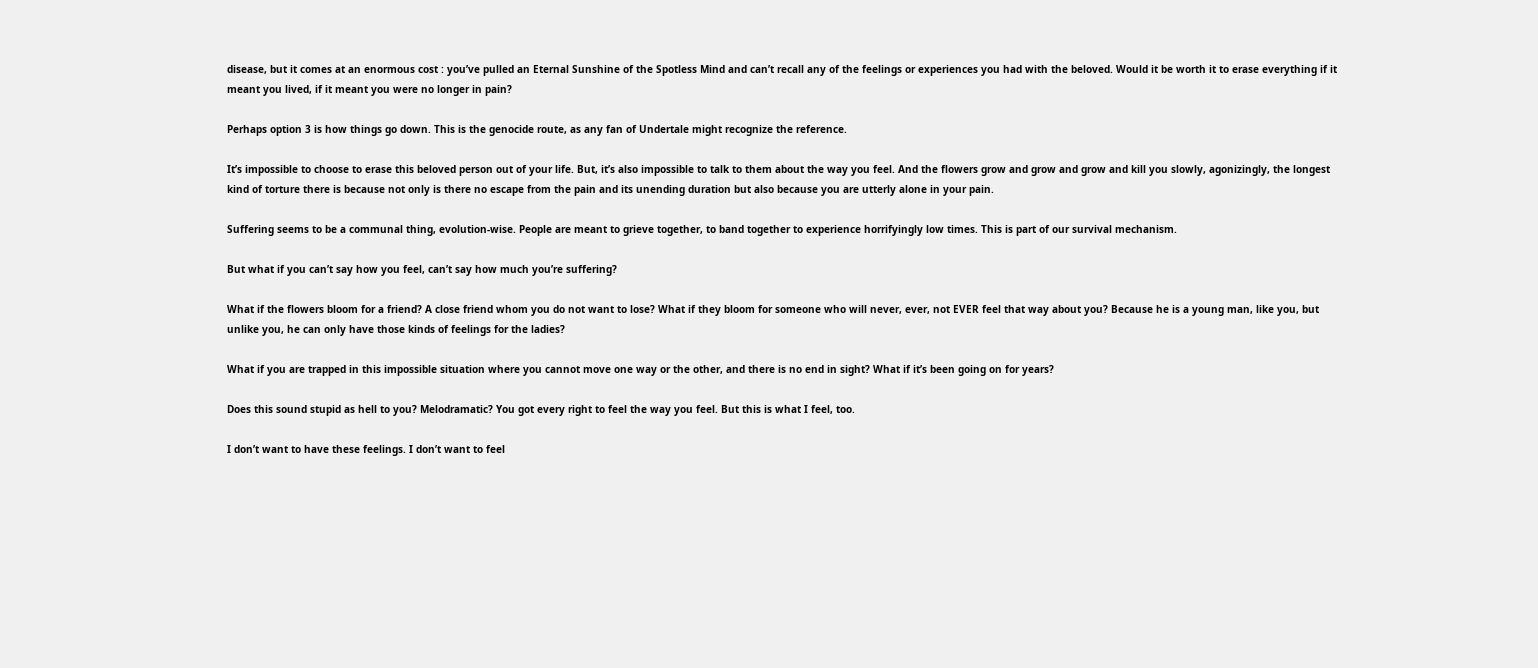disease, but it comes at an enormous cost : you’ve pulled an Eternal Sunshine of the Spotless Mind and can’t recall any of the feelings or experiences you had with the beloved. Would it be worth it to erase everything if it meant you lived, if it meant you were no longer in pain?

Perhaps option 3 is how things go down. This is the genocide route, as any fan of Undertale might recognize the reference.

It’s impossible to choose to erase this beloved person out of your life. But, it’s also impossible to talk to them about the way you feel. And the flowers grow and grow and grow and kill you slowly, agonizingly, the longest kind of torture there is because not only is there no escape from the pain and its unending duration but also because you are utterly alone in your pain.

Suffering seems to be a communal thing, evolution-wise. People are meant to grieve together, to band together to experience horrifyingly low times. This is part of our survival mechanism.

But what if you can’t say how you feel, can’t say how much you’re suffering?

What if the flowers bloom for a friend? A close friend whom you do not want to lose? What if they bloom for someone who will never, ever, not EVER feel that way about you? Because he is a young man, like you, but unlike you, he can only have those kinds of feelings for the ladies?

What if you are trapped in this impossible situation where you cannot move one way or the other, and there is no end in sight? What if it’s been going on for years?

Does this sound stupid as hell to you? Melodramatic? You got every right to feel the way you feel. But this is what I feel, too.

I don’t want to have these feelings. I don’t want to feel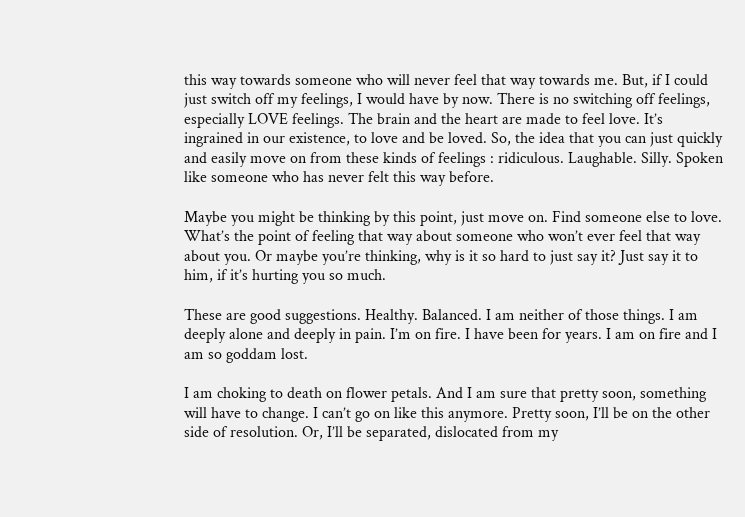this way towards someone who will never feel that way towards me. But, if I could just switch off my feelings, I would have by now. There is no switching off feelings, especially LOVE feelings. The brain and the heart are made to feel love. It’s ingrained in our existence, to love and be loved. So, the idea that you can just quickly and easily move on from these kinds of feelings : ridiculous. Laughable. Silly. Spoken like someone who has never felt this way before.

Maybe you might be thinking by this point, just move on. Find someone else to love. What’s the point of feeling that way about someone who won’t ever feel that way about you. Or maybe you’re thinking, why is it so hard to just say it? Just say it to him, if it’s hurting you so much.

These are good suggestions. Healthy. Balanced. I am neither of those things. I am deeply alone and deeply in pain. I’m on fire. I have been for years. I am on fire and I am so goddam lost.

I am choking to death on flower petals. And I am sure that pretty soon, something will have to change. I can’t go on like this anymore. Pretty soon, I’ll be on the other side of resolution. Or, I’ll be separated, dislocated from my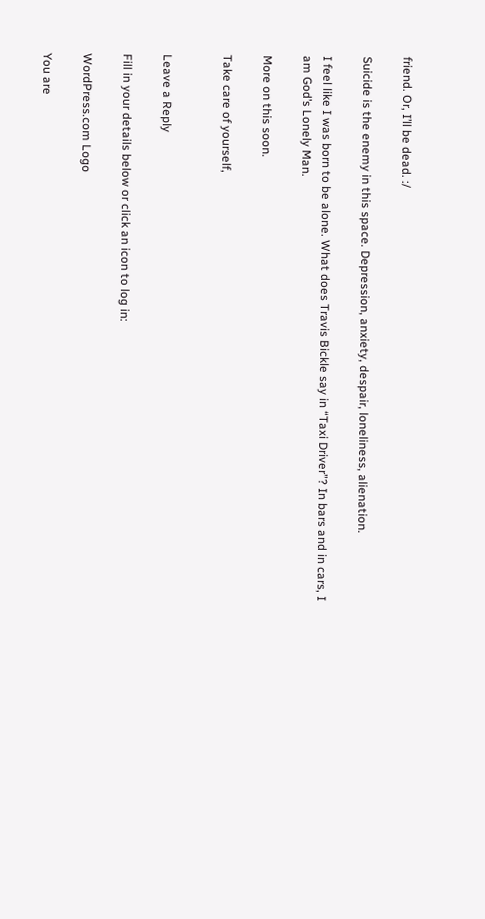friend. Or, I’ll be dead. :/

Suicide is the enemy in this space. Depression, anxiety, despair, loneliness, alienation.

I feel like I was born to be alone. What does Travis Bickle say in “Taxi Driver”? In bars and in cars, I am God’s Lonely Man.

More on this soon.

Take care of yourself,


Leave a Reply

Fill in your details below or click an icon to log in:

WordPress.com Logo

You are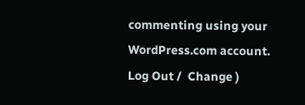commenting using your WordPress.com account. Log Out /  Change )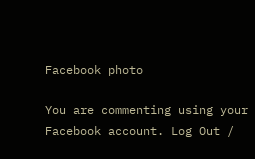Facebook photo

You are commenting using your Facebook account. Log Out /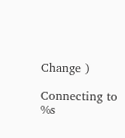Change )

Connecting to %s